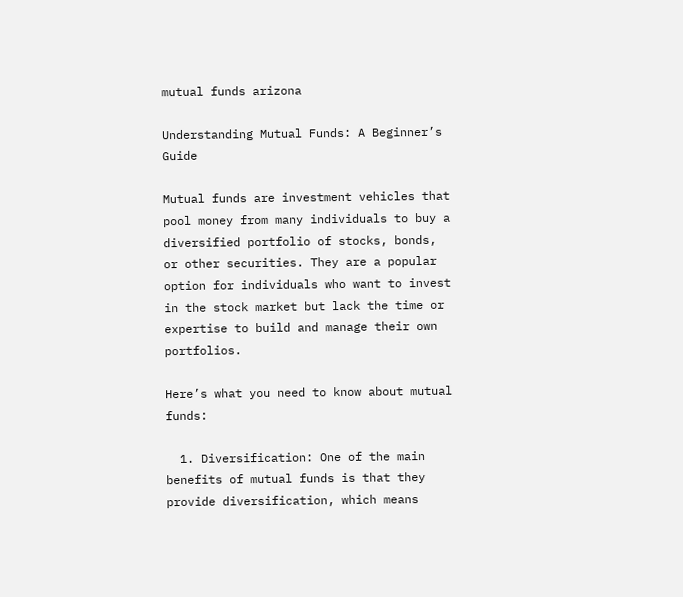mutual funds arizona

Understanding Mutual Funds: A Beginner’s Guide

Mutual funds are investment vehicles that pool money from many individuals to buy a diversified portfolio of stocks, bonds, or other securities. They are a popular option for individuals who want to invest in the stock market but lack the time or expertise to build and manage their own portfolios.

Here’s what you need to know about mutual funds:

  1. Diversification: One of the main benefits of mutual funds is that they provide diversification, which means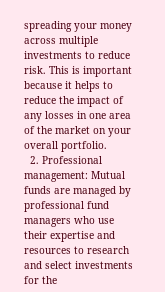spreading your money across multiple investments to reduce risk. This is important because it helps to reduce the impact of any losses in one area of the market on your overall portfolio.
  2. Professional management: Mutual funds are managed by professional fund managers who use their expertise and resources to research and select investments for the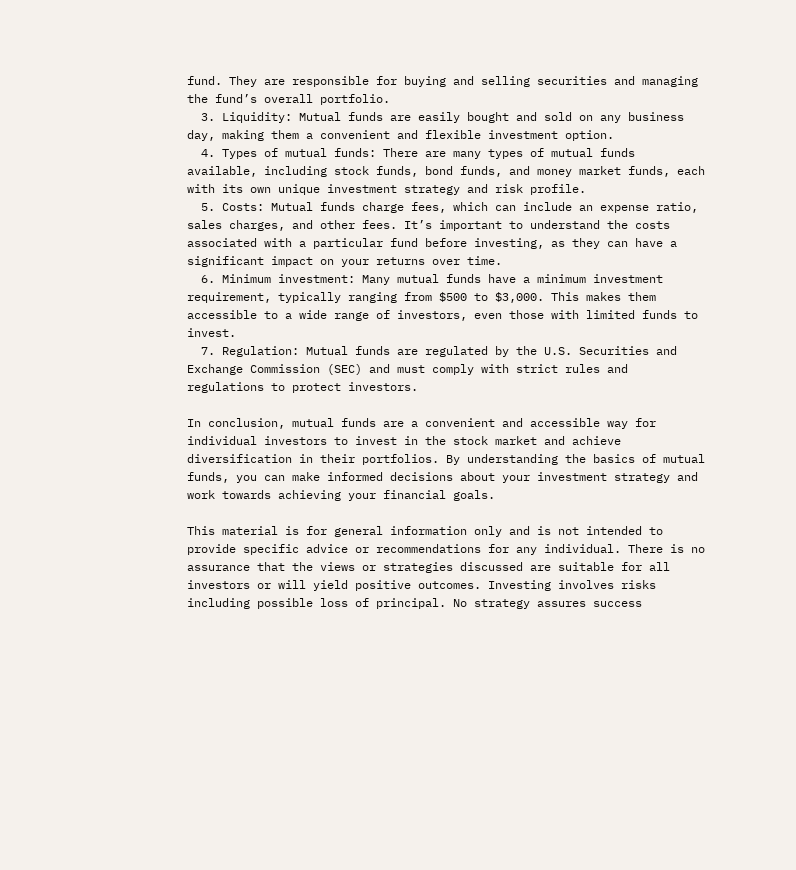fund. They are responsible for buying and selling securities and managing the fund’s overall portfolio.
  3. Liquidity: Mutual funds are easily bought and sold on any business day, making them a convenient and flexible investment option.
  4. Types of mutual funds: There are many types of mutual funds available, including stock funds, bond funds, and money market funds, each with its own unique investment strategy and risk profile.
  5. Costs: Mutual funds charge fees, which can include an expense ratio, sales charges, and other fees. It’s important to understand the costs associated with a particular fund before investing, as they can have a significant impact on your returns over time.
  6. Minimum investment: Many mutual funds have a minimum investment requirement, typically ranging from $500 to $3,000. This makes them accessible to a wide range of investors, even those with limited funds to invest.
  7. Regulation: Mutual funds are regulated by the U.S. Securities and Exchange Commission (SEC) and must comply with strict rules and regulations to protect investors.

In conclusion, mutual funds are a convenient and accessible way for individual investors to invest in the stock market and achieve diversification in their portfolios. By understanding the basics of mutual funds, you can make informed decisions about your investment strategy and work towards achieving your financial goals.

This material is for general information only and is not intended to provide specific advice or recommendations for any individual. There is no assurance that the views or strategies discussed are suitable for all investors or will yield positive outcomes. Investing involves risks including possible loss of principal. No strategy assures success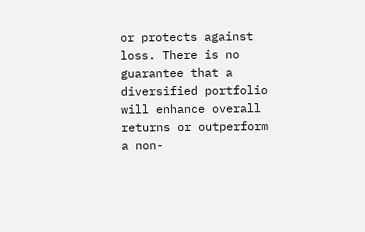or protects against loss. There is no guarantee that a diversified portfolio will enhance overall returns or outperform a non-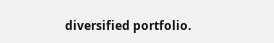diversified portfolio.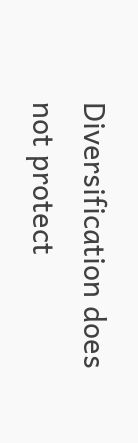Diversification does not protect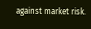against market risk.